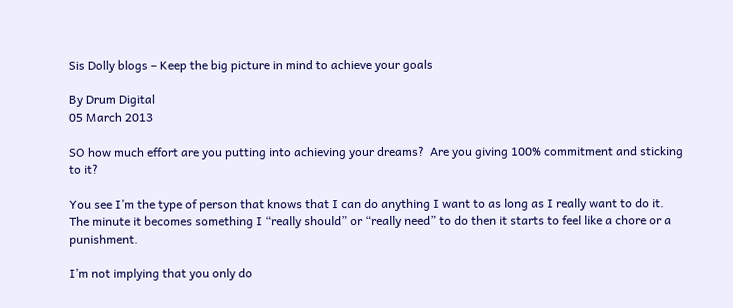Sis Dolly blogs – Keep the big picture in mind to achieve your goals

By Drum Digital
05 March 2013

SO how much effort are you putting into achieving your dreams?  Are you giving 100% commitment and sticking to it?

You see I’m the type of person that knows that I can do anything I want to as long as I really want to do it. The minute it becomes something I “really should” or “really need” to do then it starts to feel like a chore or a punishment.

I’m not implying that you only do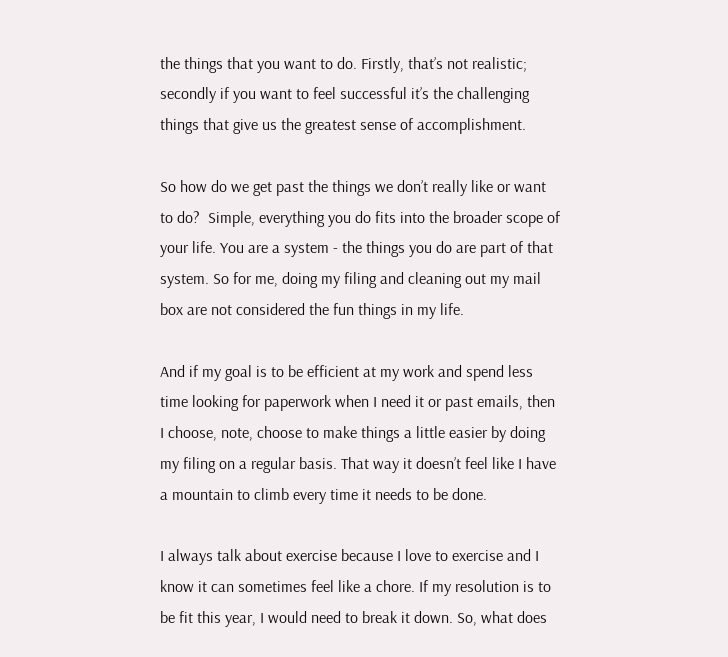the things that you want to do. Firstly, that’s not realistic; secondly if you want to feel successful it’s the challenging things that give us the greatest sense of accomplishment.

So how do we get past the things we don’t really like or want to do?  Simple, everything you do fits into the broader scope of your life. You are a system - the things you do are part of that system. So for me, doing my filing and cleaning out my mail box are not considered the fun things in my life.

And if my goal is to be efficient at my work and spend less time looking for paperwork when I need it or past emails, then I choose, note, choose to make things a little easier by doing my filing on a regular basis. That way it doesn’t feel like I have a mountain to climb every time it needs to be done.

I always talk about exercise because I love to exercise and I know it can sometimes feel like a chore. If my resolution is to be fit this year, I would need to break it down. So, what does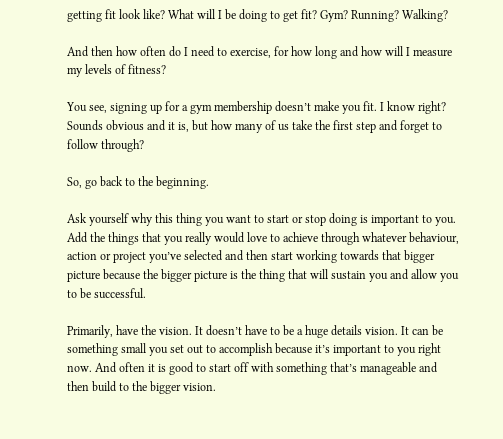getting fit look like? What will I be doing to get fit? Gym? Running? Walking?

And then how often do I need to exercise, for how long and how will I measure my levels of fitness?

You see, signing up for a gym membership doesn’t make you fit. I know right? Sounds obvious and it is, but how many of us take the first step and forget to follow through?

So, go back to the beginning.

Ask yourself why this thing you want to start or stop doing is important to you.   Add the things that you really would love to achieve through whatever behaviour, action or project you’ve selected and then start working towards that bigger picture because the bigger picture is the thing that will sustain you and allow you to be successful.

Primarily, have the vision. It doesn’t have to be a huge details vision. It can be something small you set out to accomplish because it’s important to you right now. And often it is good to start off with something that’s manageable and then build to the bigger vision.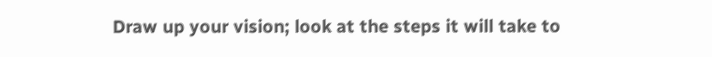Draw up your vision; look at the steps it will take to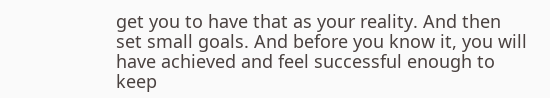get you to have that as your reality. And then set small goals. And before you know it, you will have achieved and feel successful enough to keep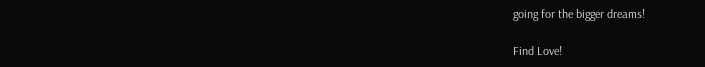going for the bigger dreams!

Find Love!